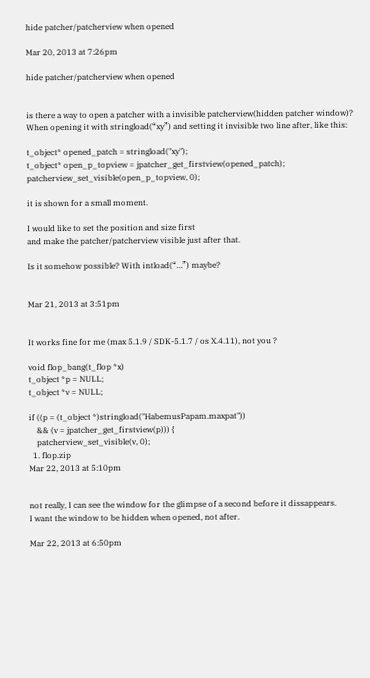hide patcher/patcherview when opened

Mar 20, 2013 at 7:26pm

hide patcher/patcherview when opened


is there a way to open a patcher with a invisible patcherview(hidden patcher window)?
When opening it with stringload(“xy”) and setting it invisible two line after, like this:

t_object* opened_patch = stringload("xy");
t_object* open_p_topview = jpatcher_get_firstview(opened_patch);
patcherview_set_visible(open_p_topview, 0);

it is shown for a small moment.

I would like to set the position and size first
and make the patcher/patcherview visible just after that.

Is it somehow possible? With intload(“…”) maybe?


Mar 21, 2013 at 3:51pm


It works fine for me (max 5.1.9 / SDK-5.1.7 / os X.4.11), not you ?

void flop_bang(t_flop *x)
t_object *p = NULL;
t_object *v = NULL;

if ((p = (t_object *)stringload("HabemusPapam.maxpat"))
    && (v = jpatcher_get_firstview(p))) {
    patcherview_set_visible(v, 0);
  1. flop.zip
Mar 22, 2013 at 5:10pm


not really, I can see the window for the glimpse of a second before it dissappears.
I want the window to be hidden when opened, not after.

Mar 22, 2013 at 6:50pm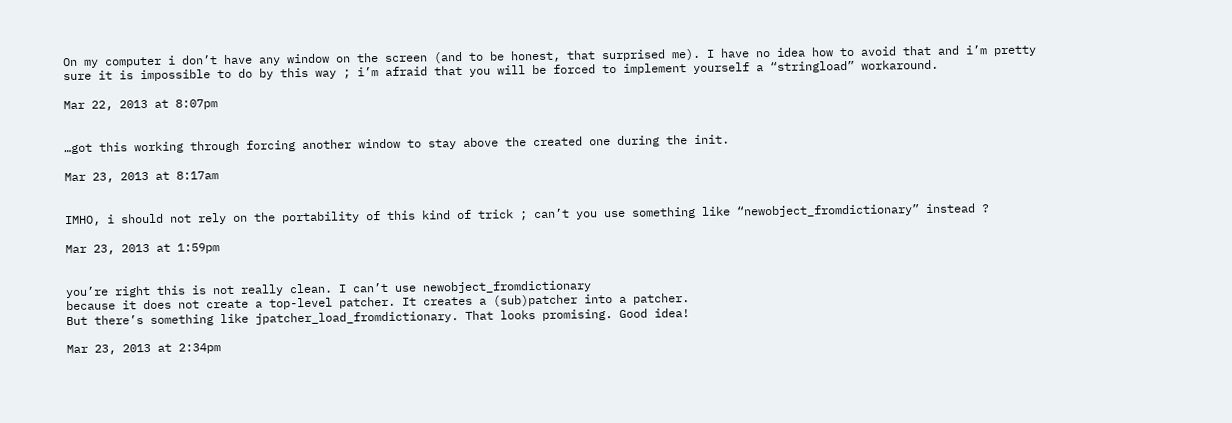On my computer i don’t have any window on the screen (and to be honest, that surprised me). I have no idea how to avoid that and i’m pretty sure it is impossible to do by this way ; i’m afraid that you will be forced to implement yourself a “stringload” workaround.

Mar 22, 2013 at 8:07pm


…got this working through forcing another window to stay above the created one during the init.

Mar 23, 2013 at 8:17am


IMHO, i should not rely on the portability of this kind of trick ; can’t you use something like “newobject_fromdictionary” instead ?

Mar 23, 2013 at 1:59pm


you’re right this is not really clean. I can’t use newobject_fromdictionary
because it does not create a top-level patcher. It creates a (sub)patcher into a patcher.
But there’s something like jpatcher_load_fromdictionary. That looks promising. Good idea!

Mar 23, 2013 at 2:34pm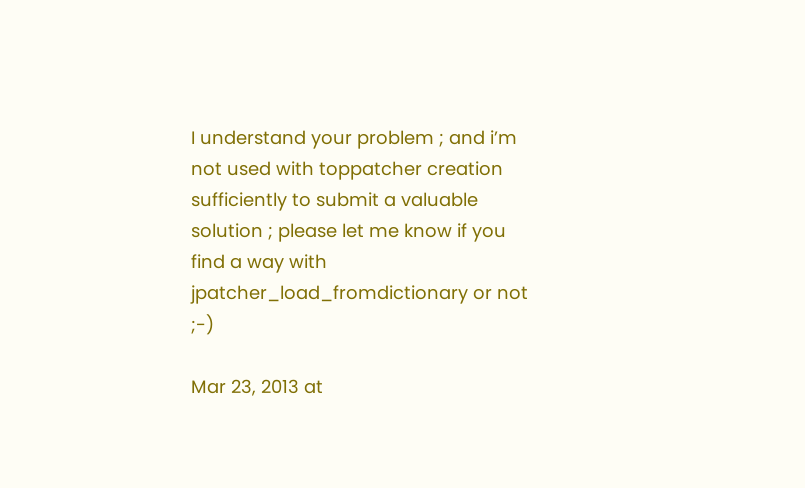I understand your problem ; and i’m not used with toppatcher creation sufficiently to submit a valuable solution ; please let me know if you find a way with jpatcher_load_fromdictionary or not ;-)

Mar 23, 2013 at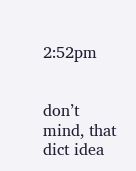2:52pm


don’t mind, that dict idea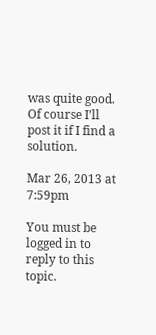was quite good. Of course I’ll post it if I find a solution.

Mar 26, 2013 at 7:59pm

You must be logged in to reply to this topic.